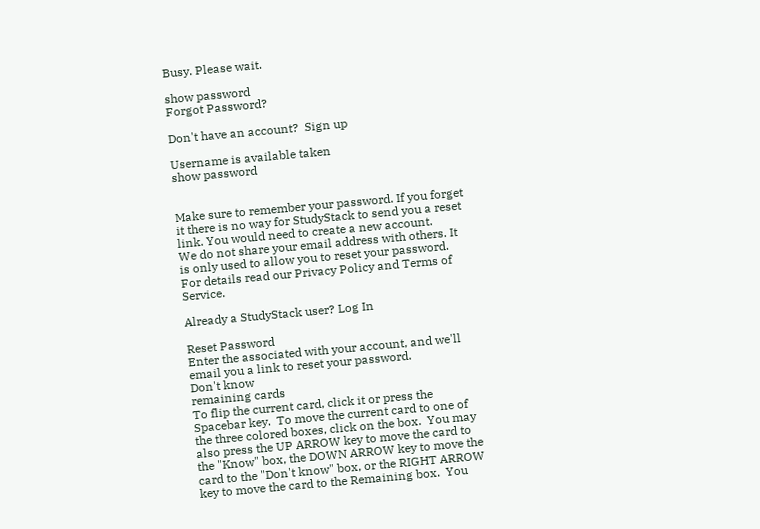Busy. Please wait.

show password
Forgot Password?

Don't have an account?  Sign up

Username is available taken
show password


Make sure to remember your password. If you forget it there is no way for StudyStack to send you a reset link. You would need to create a new account.
We do not share your email address with others. It is only used to allow you to reset your password. For details read our Privacy Policy and Terms of Service.

Already a StudyStack user? Log In

Reset Password
Enter the associated with your account, and we'll email you a link to reset your password.
Don't know
remaining cards
To flip the current card, click it or press the Spacebar key.  To move the current card to one of the three colored boxes, click on the box.  You may also press the UP ARROW key to move the card to the "Know" box, the DOWN ARROW key to move the card to the "Don't know" box, or the RIGHT ARROW key to move the card to the Remaining box.  You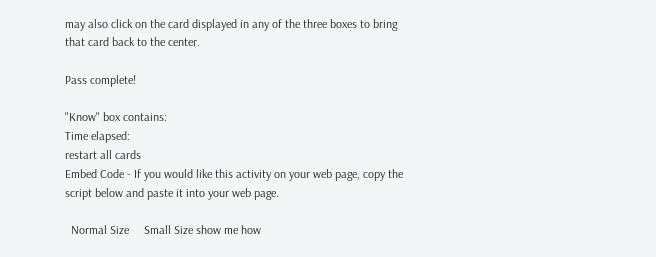may also click on the card displayed in any of the three boxes to bring that card back to the center.

Pass complete!

"Know" box contains:
Time elapsed:
restart all cards
Embed Code - If you would like this activity on your web page, copy the script below and paste it into your web page.

  Normal Size     Small Size show me how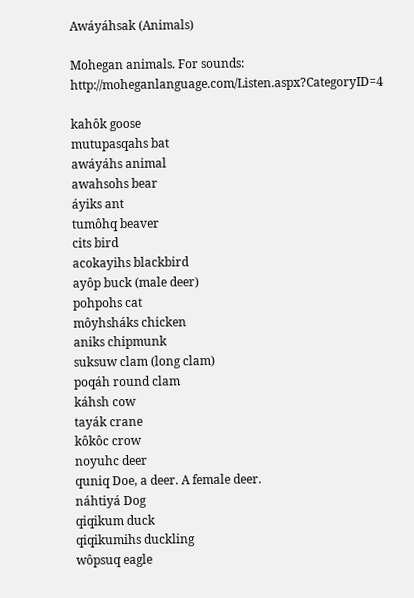Awáyáhsak (Animals)

Mohegan animals. For sounds: http://moheganlanguage.com/Listen.aspx?CategoryID=4

kahôk goose
mutupasqahs bat
awáyáhs animal
awahsohs bear
áyiks ant
tumôhq beaver
cits bird
acokayihs blackbird
ayôp buck (male deer)
pohpohs cat
môyhsháks chicken
aniks chipmunk
suksuw clam (long clam)
poqáh round clam
káhsh cow
tayák crane
kôkôc crow
noyuhc deer
quniq Doe, a deer. A female deer.
náhtiyá Dog
qiqikum duck
qiqikumihs duckling
wôpsuq eagle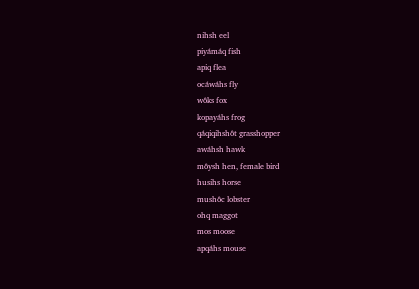nihsh eel
piyámáq fish
apiq flea
ocáwáhs fly
wôks fox
kopayáhs frog
qáqiqihshôt grasshopper
awáhsh hawk
môysh hen, female bird
husihs horse
mushôc lobster
ohq maggot
mos moose
apqáhs mouse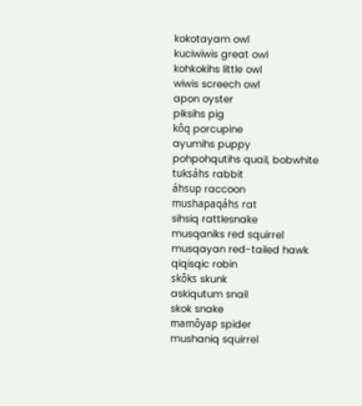kokotayam owl
kuciwiwis great owl
kohkokihs little owl
wiwis screech owl
apon oyster
piksihs pig
kôq porcupine
ayumihs puppy
pohpohqutihs quail, bobwhite
tuksáhs rabbit
áhsup raccoon
mushapaqáhs rat
sihsiq rattlesnake
musqaniks red squirrel
musqayan red-tailed hawk
qiqisqic robin
skôks skunk
askiqutum snail
skok snake
mamôyap spider
mushaniq squirrel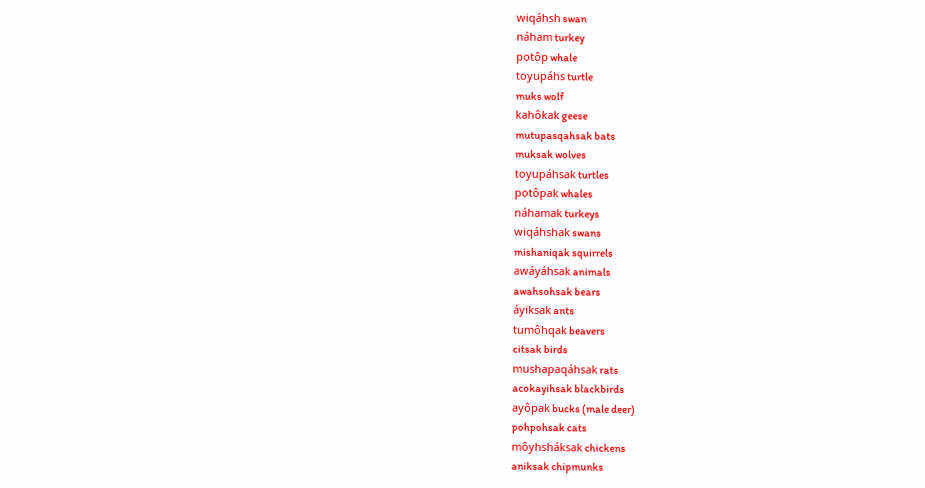wiqáhsh swan
náham turkey
potôp whale
toyupáhs turtle
muks wolf
kahôkak geese
mutupasqahsak bats
muksak wolves
toyupáhsak turtles
potôpak whales
náhamak turkeys
wiqáhshak swans
mishaniqak squirrels
awáyáhsak animals
awahsohsak bears
áyiksak ants
tumôhqak beavers
citsak birds
mushapaqáhsak rats
acokayihsak blackbirds
ayôpak bucks (male deer)
pohpohsak cats
môyhsháksak chickens
aniksak chipmunks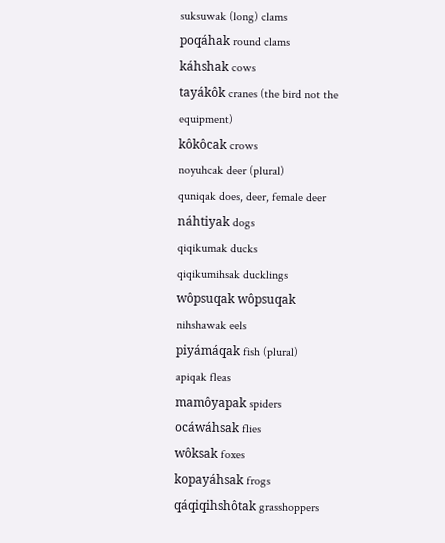suksuwak (long) clams
poqáhak round clams
káhshak cows
tayákôk cranes (the bird not the equipment)
kôkôcak crows
noyuhcak deer (plural)
quniqak does, deer, female deer
náhtiyak dogs
qiqikumak ducks
qiqikumihsak ducklings
wôpsuqak wôpsuqak
nihshawak eels
piyámáqak fish (plural)
apiqak fleas
mamôyapak spiders
ocáwáhsak flies
wôksak foxes
kopayáhsak frogs
qáqiqihshôtak grasshoppers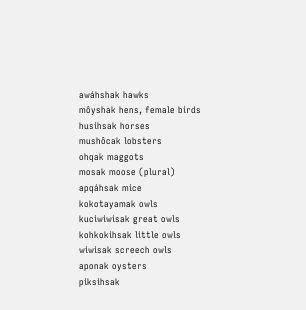awáhshak hawks
môyshak hens, female birds
husihsak horses
mushôcak lobsters
ohqak maggots
mosak moose (plural)
apqáhsak mice
kokotayamak owls
kuciwiwisak great owls
kohkokihsak little owls
wiwisak screech owls
aponak oysters
piksihsak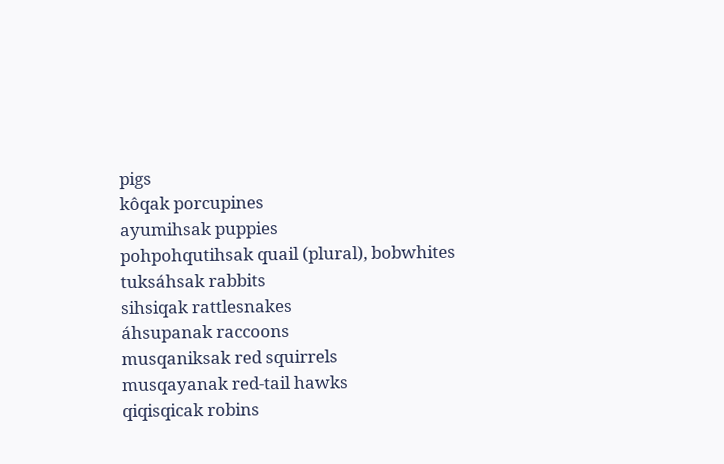pigs
kôqak porcupines
ayumihsak puppies
pohpohqutihsak quail (plural), bobwhites
tuksáhsak rabbits
sihsiqak rattlesnakes
áhsupanak raccoons
musqaniksak red squirrels
musqayanak red-tail hawks
qiqisqicak robins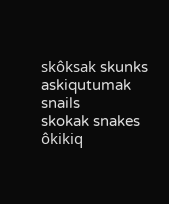skôksak skunks
askiqutumak snails
skokak snakes
ôkikiq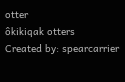otter
ôkikiqak otters
Created by: spearcarrier